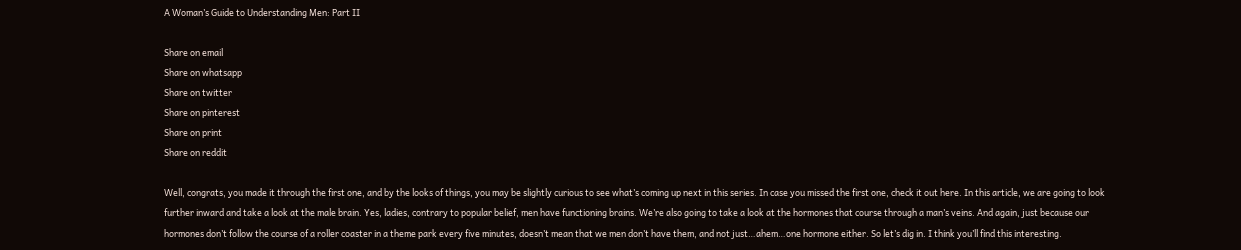A Woman’s Guide to Understanding Men: Part II

Share on email
Share on whatsapp
Share on twitter
Share on pinterest
Share on print
Share on reddit

Well, congrats, you made it through the first one, and by the looks of things, you may be slightly curious to see what’s coming up next in this series. In case you missed the first one, check it out here. In this article, we are going to look further inward and take a look at the male brain. Yes, ladies, contrary to popular belief, men have functioning brains. We’re also going to take a look at the hormones that course through a man’s veins. And again, just because our hormones don’t follow the course of a roller coaster in a theme park every five minutes, doesn’t mean that we men don’t have them, and not just…ahem…one hormone either. So let’s dig in. I think you’ll find this interesting.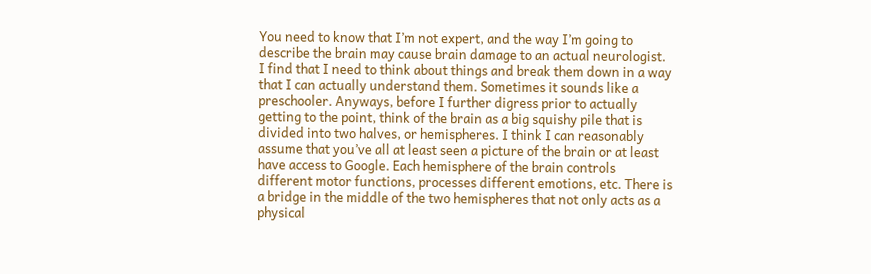You need to know that I’m not expert, and the way I’m going to describe the brain may cause brain damage to an actual neurologist. I find that I need to think about things and break them down in a way that I can actually understand them. Sometimes it sounds like a preschooler. Anyways, before I further digress prior to actually getting to the point, think of the brain as a big squishy pile that is divided into two halves, or hemispheres. I think I can reasonably assume that you’ve all at least seen a picture of the brain or at least have access to Google. Each hemisphere of the brain controls different motor functions, processes different emotions, etc. There is a bridge in the middle of the two hemispheres that not only acts as a physical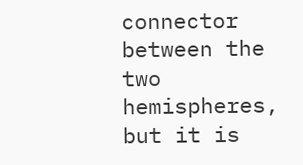connector between the two hemispheres, but it is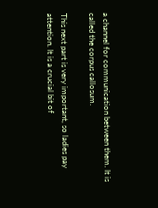a channel for communication between them. It is called the corpus callosum.

This next part is very important, so ladies pay attention. It is a crucial bit of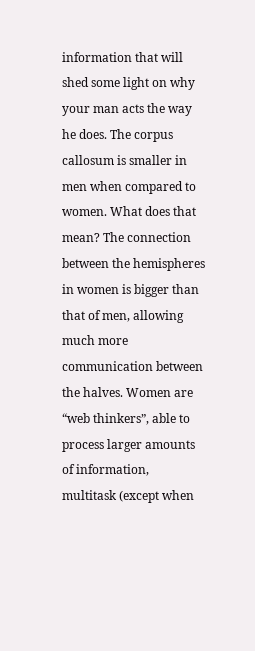information that will shed some light on why your man acts the way he does. The corpus callosum is smaller in men when compared to women. What does that mean? The connection between the hemispheres in women is bigger than that of men, allowing much more communication between the halves. Women are “web thinkers”, able to process larger amounts of information, multitask (except when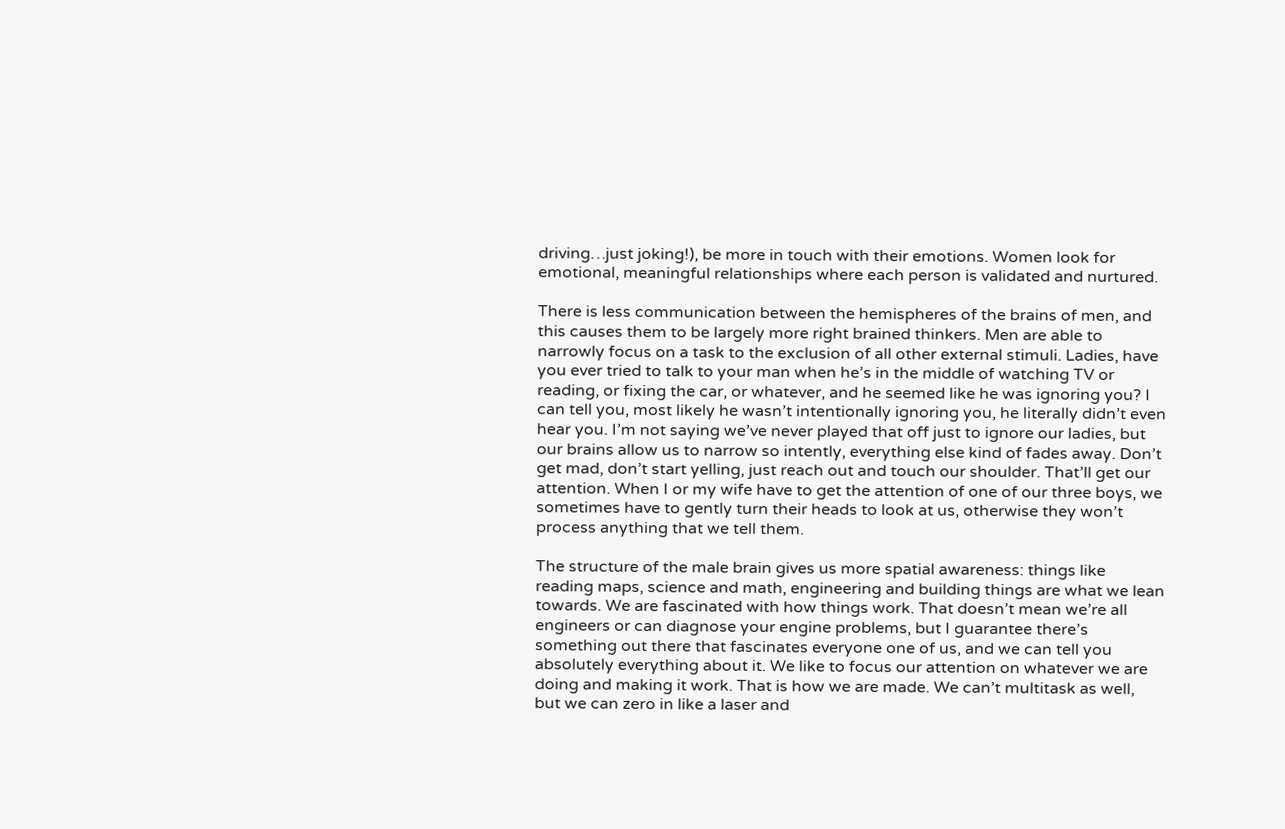driving…just joking!), be more in touch with their emotions. Women look for emotional, meaningful relationships where each person is validated and nurtured.

There is less communication between the hemispheres of the brains of men, and this causes them to be largely more right brained thinkers. Men are able to narrowly focus on a task to the exclusion of all other external stimuli. Ladies, have you ever tried to talk to your man when he’s in the middle of watching TV or reading, or fixing the car, or whatever, and he seemed like he was ignoring you? I can tell you, most likely he wasn’t intentionally ignoring you, he literally didn’t even hear you. I’m not saying we’ve never played that off just to ignore our ladies, but our brains allow us to narrow so intently, everything else kind of fades away. Don’t get mad, don’t start yelling, just reach out and touch our shoulder. That’ll get our attention. When I or my wife have to get the attention of one of our three boys, we sometimes have to gently turn their heads to look at us, otherwise they won’t process anything that we tell them.

The structure of the male brain gives us more spatial awareness: things like reading maps, science and math, engineering and building things are what we lean towards. We are fascinated with how things work. That doesn’t mean we’re all engineers or can diagnose your engine problems, but I guarantee there’s something out there that fascinates everyone one of us, and we can tell you absolutely everything about it. We like to focus our attention on whatever we are doing and making it work. That is how we are made. We can’t multitask as well, but we can zero in like a laser and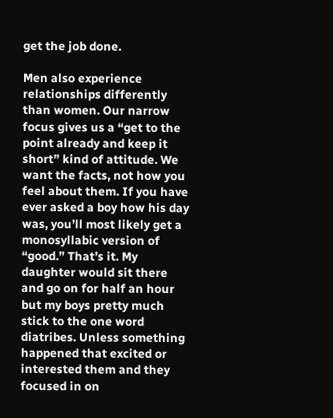get the job done.

Men also experience relationships differently than women. Our narrow focus gives us a “get to the point already and keep it short” kind of attitude. We want the facts, not how you feel about them. If you have ever asked a boy how his day was, you’ll most likely get a monosyllabic version of “good.” That’s it. My daughter would sit there and go on for half an hour but my boys pretty much stick to the one word diatribes. Unless something happened that excited or interested them and they focused in on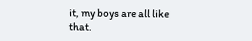it, my boys are all like that.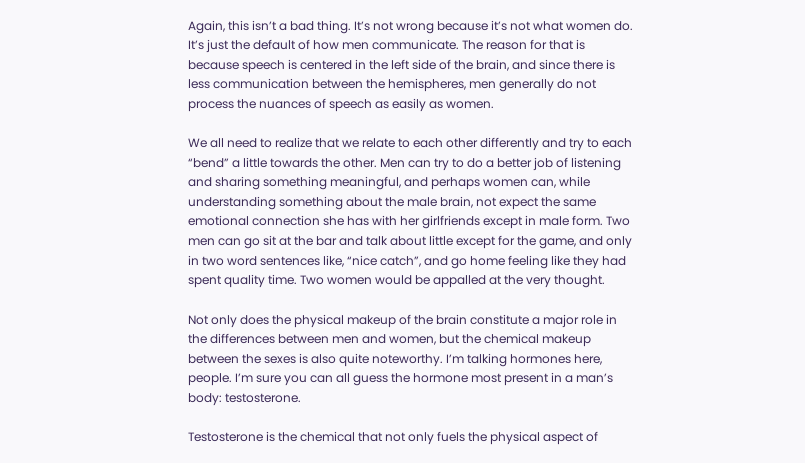Again, this isn’t a bad thing. It’s not wrong because it’s not what women do. It’s just the default of how men communicate. The reason for that is because speech is centered in the left side of the brain, and since there is less communication between the hemispheres, men generally do not process the nuances of speech as easily as women.

We all need to realize that we relate to each other differently and try to each “bend” a little towards the other. Men can try to do a better job of listening and sharing something meaningful, and perhaps women can, while understanding something about the male brain, not expect the same emotional connection she has with her girlfriends except in male form. Two men can go sit at the bar and talk about little except for the game, and only in two word sentences like, “nice catch”, and go home feeling like they had spent quality time. Two women would be appalled at the very thought.

Not only does the physical makeup of the brain constitute a major role in the differences between men and women, but the chemical makeup between the sexes is also quite noteworthy. I’m talking hormones here, people. I’m sure you can all guess the hormone most present in a man’s body: testosterone.

Testosterone is the chemical that not only fuels the physical aspect of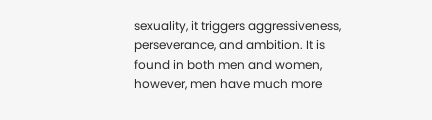sexuality, it triggers aggressiveness, perseverance, and ambition. It is found in both men and women, however, men have much more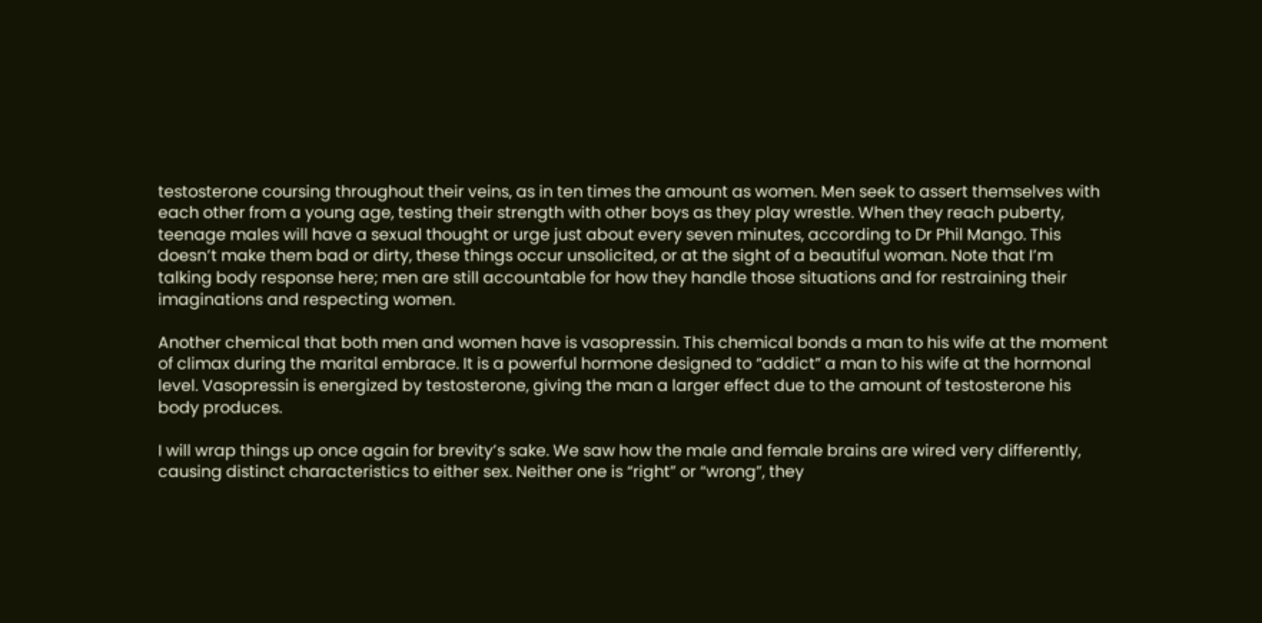testosterone coursing throughout their veins, as in ten times the amount as women. Men seek to assert themselves with each other from a young age, testing their strength with other boys as they play wrestle. When they reach puberty, teenage males will have a sexual thought or urge just about every seven minutes, according to Dr Phil Mango. This doesn’t make them bad or dirty, these things occur unsolicited, or at the sight of a beautiful woman. Note that I’m talking body response here; men are still accountable for how they handle those situations and for restraining their imaginations and respecting women.

Another chemical that both men and women have is vasopressin. This chemical bonds a man to his wife at the moment of climax during the marital embrace. It is a powerful hormone designed to “addict” a man to his wife at the hormonal level. Vasopressin is energized by testosterone, giving the man a larger effect due to the amount of testosterone his body produces.

I will wrap things up once again for brevity’s sake. We saw how the male and female brains are wired very differently, causing distinct characteristics to either sex. Neither one is “right” or “wrong”, they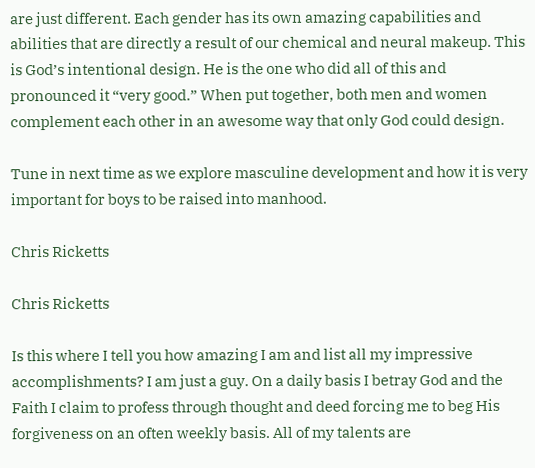are just different. Each gender has its own amazing capabilities and abilities that are directly a result of our chemical and neural makeup. This is God’s intentional design. He is the one who did all of this and pronounced it “very good.” When put together, both men and women complement each other in an awesome way that only God could design.

Tune in next time as we explore masculine development and how it is very important for boys to be raised into manhood.

Chris Ricketts

Chris Ricketts

Is this where I tell you how amazing I am and list all my impressive accomplishments? I am just a guy. On a daily basis I betray God and the Faith I claim to profess through thought and deed forcing me to beg His forgiveness on an often weekly basis. All of my talents are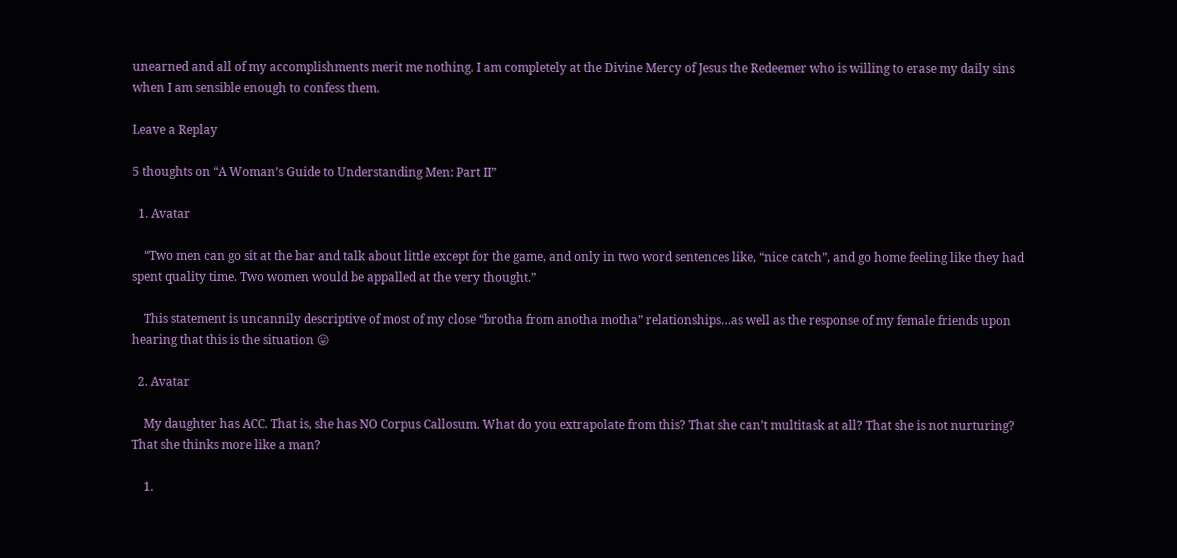unearned and all of my accomplishments merit me nothing. I am completely at the Divine Mercy of Jesus the Redeemer who is willing to erase my daily sins when I am sensible enough to confess them.

Leave a Replay

5 thoughts on “A Woman’s Guide to Understanding Men: Part II”

  1. Avatar

    “Two men can go sit at the bar and talk about little except for the game, and only in two word sentences like, “nice catch”, and go home feeling like they had spent quality time. Two women would be appalled at the very thought.”

    This statement is uncannily descriptive of most of my close “brotha from anotha motha” relationships…as well as the response of my female friends upon hearing that this is the situation 😛

  2. Avatar

    My daughter has ACC. That is, she has NO Corpus Callosum. What do you extrapolate from this? That she can’t multitask at all? That she is not nurturing? That she thinks more like a man?

    1.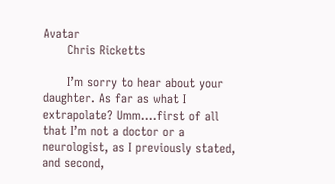Avatar
      Chris Ricketts

      I’m sorry to hear about your daughter. As far as what I extrapolate? Umm….first of all that I’m not a doctor or a neurologist, as I previously stated, and second,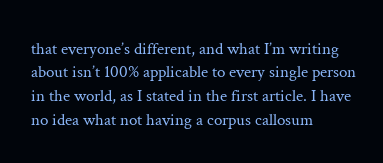that everyone’s different, and what I’m writing about isn’t 100% applicable to every single person in the world, as I stated in the first article. I have no idea what not having a corpus callosum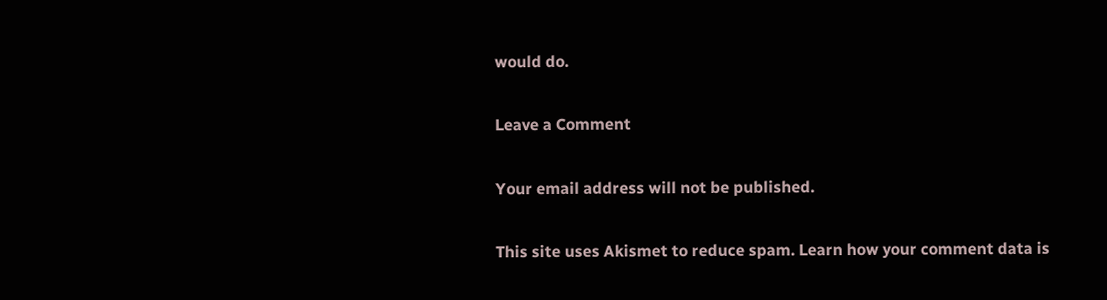would do.

Leave a Comment

Your email address will not be published.

This site uses Akismet to reduce spam. Learn how your comment data is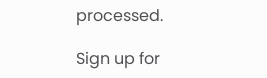processed.

Sign up for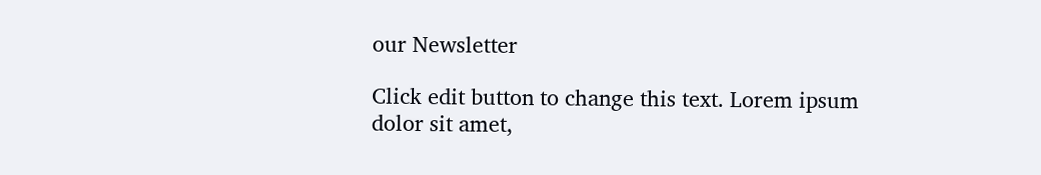our Newsletter

Click edit button to change this text. Lorem ipsum dolor sit amet,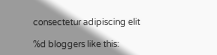consectetur adipiscing elit

%d bloggers like this: